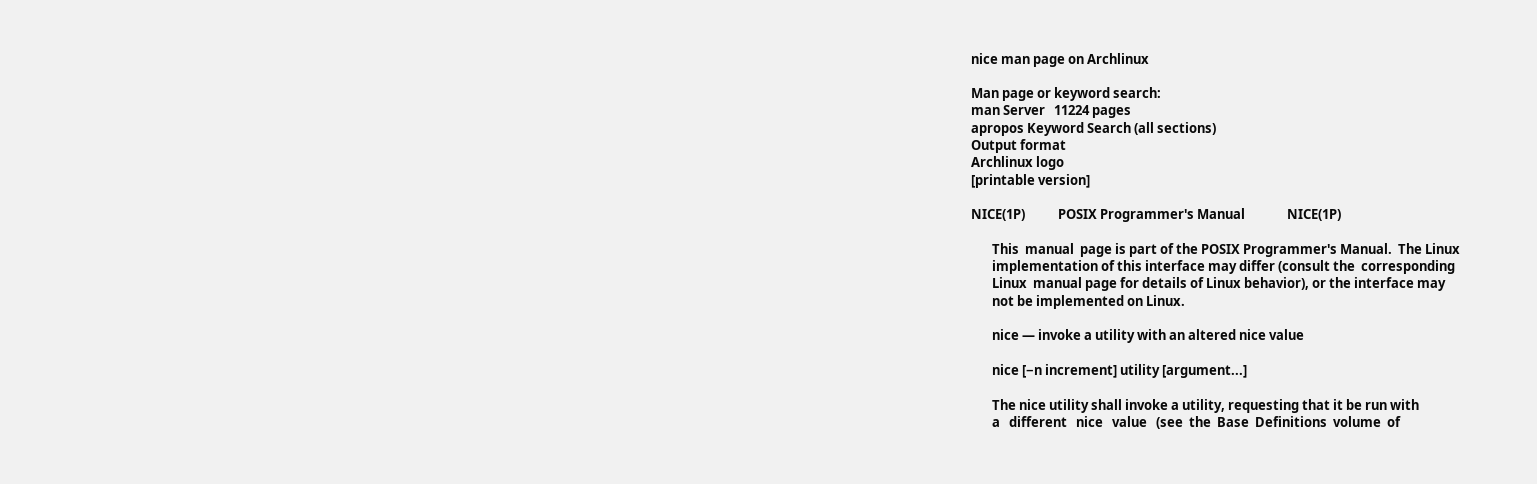nice man page on Archlinux

Man page or keyword search:
man Server   11224 pages
apropos Keyword Search (all sections)
Output format
Archlinux logo
[printable version]

NICE(1P)           POSIX Programmer's Manual              NICE(1P)

       This  manual  page is part of the POSIX Programmer's Manual.  The Linux
       implementation of this interface may differ (consult the  corresponding
       Linux  manual page for details of Linux behavior), or the interface may
       not be implemented on Linux.

       nice — invoke a utility with an altered nice value

       nice [−n increment] utility [argument...]

       The nice utility shall invoke a utility, requesting that it be run with
       a   different   nice   value   (see  the  Base  Definitions  volume  of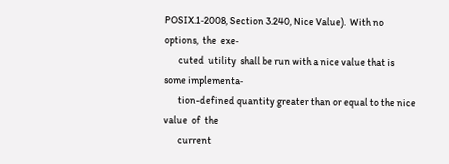POSIX.1‐2008, Section 3.240, Nice Value).  With no  options,  the  exe‐
       cuted  utility  shall be run with a nice value that is some implementa‐
       tion-defined quantity greater than or equal to the nice  value  of  the
       current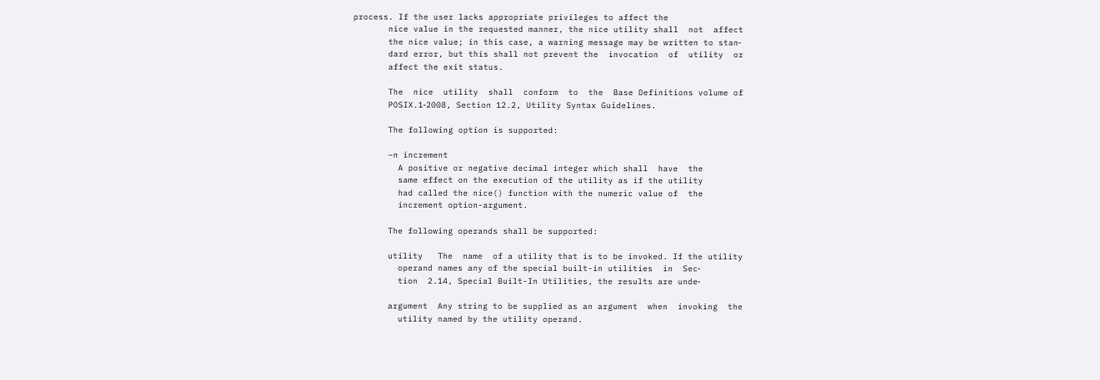process. If the user lacks appropriate privileges to affect the
       nice value in the requested manner, the nice utility shall  not  affect
       the nice value; in this case, a warning message may be written to stan‐
       dard error, but this shall not prevent the  invocation  of  utility  or
       affect the exit status.

       The  nice  utility  shall  conform  to  the  Base Definitions volume of
       POSIX.1‐2008, Section 12.2, Utility Syntax Guidelines.

       The following option is supported:

       −n increment
         A positive or negative decimal integer which shall  have  the
         same effect on the execution of the utility as if the utility
         had called the nice() function with the numeric value of  the
         increment option-argument.

       The following operands shall be supported:

       utility   The  name  of a utility that is to be invoked. If the utility
         operand names any of the special built-in utilities  in  Sec‐
         tion  2.14, Special Built-In Utilities, the results are unde‐

       argument  Any string to be supplied as an argument  when  invoking  the
         utility named by the utility operand.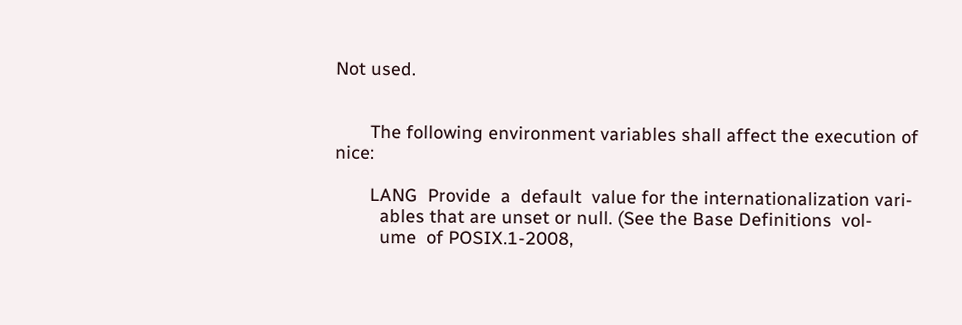Not used.


       The following environment variables shall affect the execution of nice:

       LANG  Provide  a  default  value for the internationalization vari‐
         ables that are unset or null. (See the Base Definitions  vol‐
         ume  of POSIX.1‐2008,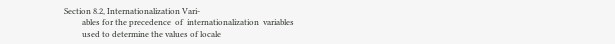Section 8.2, Internationalization Vari‐
         ables for the precedence  of  internationalization  variables
         used to determine the values of locale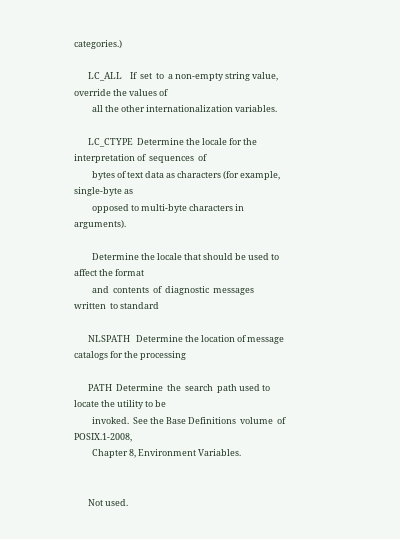categories.)

       LC_ALL    If  set  to  a non-empty string value, override the values of
         all the other internationalization variables.

       LC_CTYPE  Determine the locale for the interpretation of  sequences  of
         bytes of text data as characters (for example, single-byte as
         opposed to multi-byte characters in arguments).

         Determine the locale that should be used to affect the format
         and  contents  of  diagnostic  messages  written  to standard

       NLSPATH   Determine the location of message catalogs for the processing

       PATH  Determine  the  search  path used to locate the utility to be
         invoked.  See the Base Definitions  volume  of  POSIX.1‐2008,
         Chapter 8, Environment Variables.


       Not used.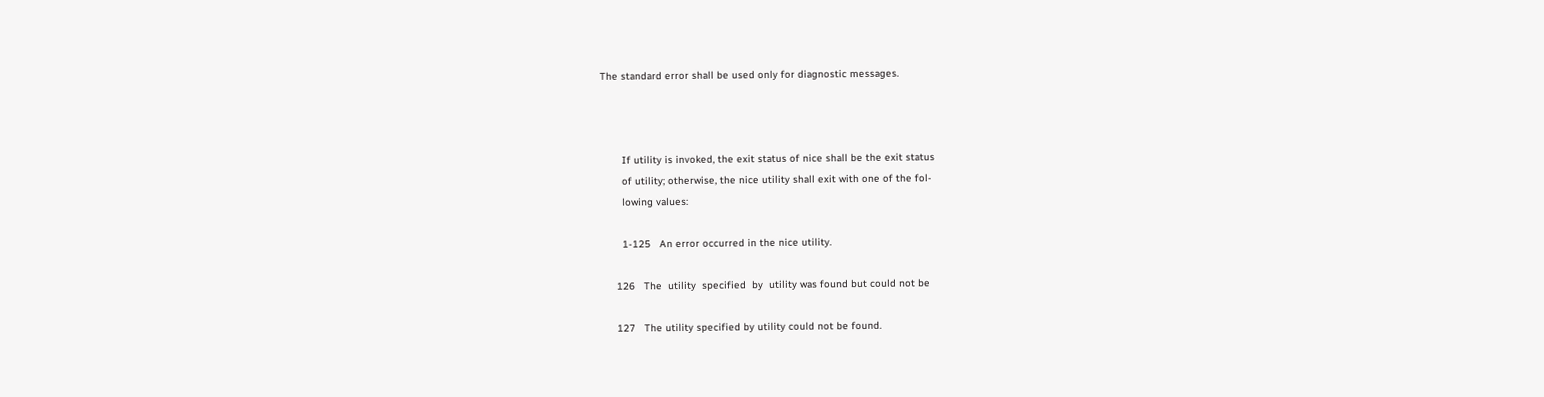The standard error shall be used only for diagnostic messages.



       If utility is invoked, the exit status of nice shall be the exit status
       of utility; otherwise, the nice utility shall exit with one of the fol‐
       lowing values:

       1‐125   An error occurred in the nice utility.

     126   The  utility  specified  by  utility was found but could not be

     127   The utility specified by utility could not be found.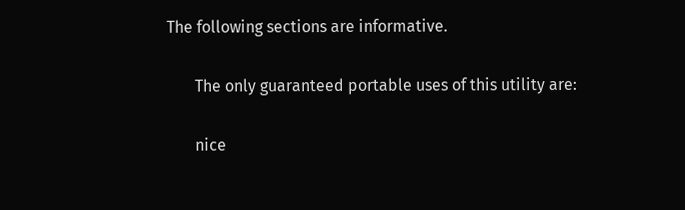The following sections are informative.

       The only guaranteed portable uses of this utility are:

       nice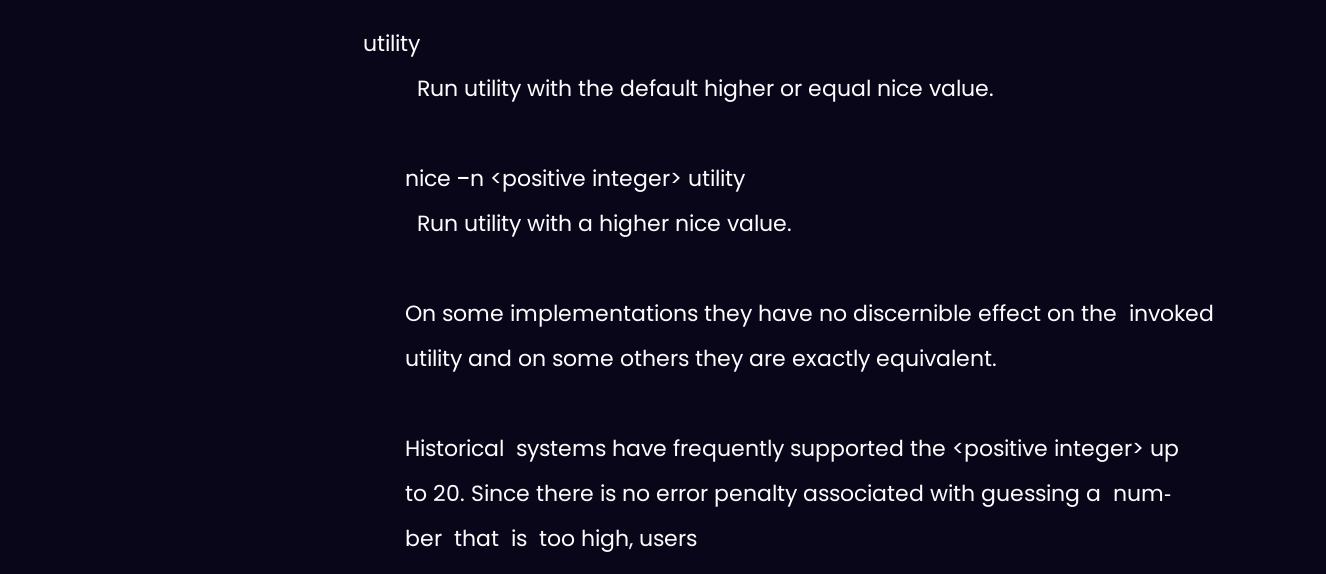utility
         Run utility with the default higher or equal nice value.

       nice −n <positive integer> utility
         Run utility with a higher nice value.

       On some implementations they have no discernible effect on the  invoked
       utility and on some others they are exactly equivalent.

       Historical  systems have frequently supported the <positive integer> up
       to 20. Since there is no error penalty associated with guessing a  num‐
       ber  that  is  too high, users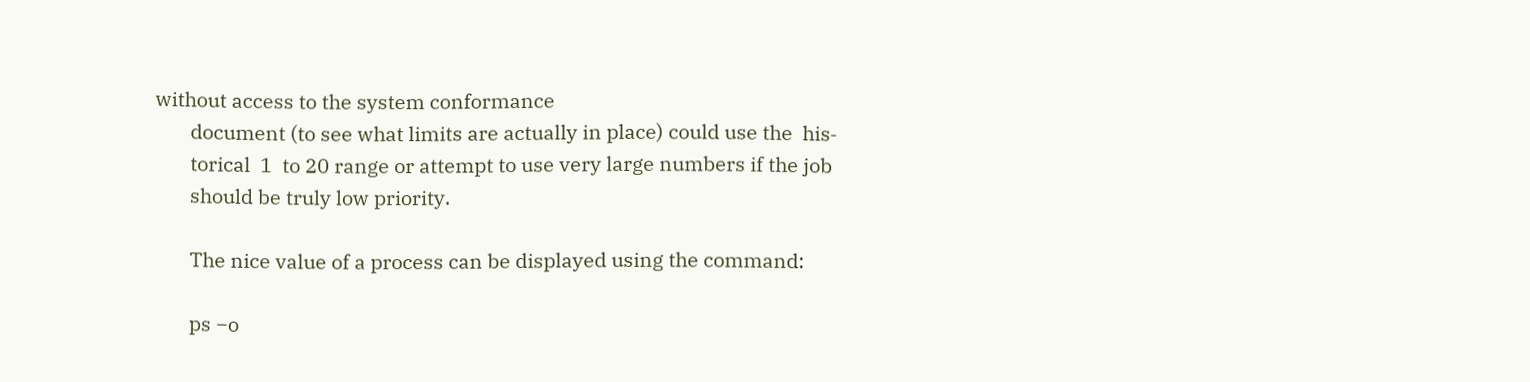without access to the system conformance
       document (to see what limits are actually in place) could use the  his‐
       torical  1  to 20 range or attempt to use very large numbers if the job
       should be truly low priority.

       The nice value of a process can be displayed using the command:

       ps −o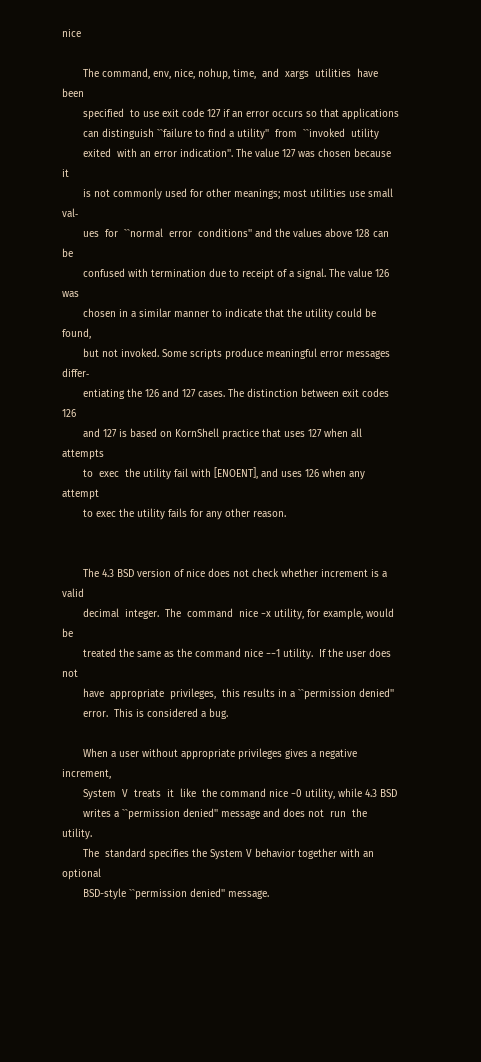nice

       The command, env, nice, nohup, time,  and  xargs  utilities  have  been
       specified  to use exit code 127 if an error occurs so that applications
       can distinguish ``failure to find a utility''  from  ``invoked  utility
       exited  with an error indication''. The value 127 was chosen because it
       is not commonly used for other meanings; most utilities use small  val‐
       ues  for  ``normal  error  conditions'' and the values above 128 can be
       confused with termination due to receipt of a signal. The value 126 was
       chosen in a similar manner to indicate that the utility could be found,
       but not invoked. Some scripts produce meaningful error messages differ‐
       entiating the 126 and 127 cases. The distinction between exit codes 126
       and 127 is based on KornShell practice that uses 127 when all  attempts
       to  exec  the utility fail with [ENOENT], and uses 126 when any attempt
       to exec the utility fails for any other reason.


       The 4.3 BSD version of nice does not check whether increment is a valid
       decimal  integer.  The  command  nice −x utility, for example, would be
       treated the same as the command nice −−1 utility.  If the user does not
       have  appropriate  privileges,  this results in a ``permission denied''
       error.  This is considered a bug.

       When a user without appropriate privileges gives a negative  increment,
       System  V  treats  it  like  the command nice −0 utility, while 4.3 BSD
       writes a ``permission denied'' message and does not  run  the  utility.
       The  standard specifies the System V behavior together with an optional
       BSD-style ``permission denied'' message.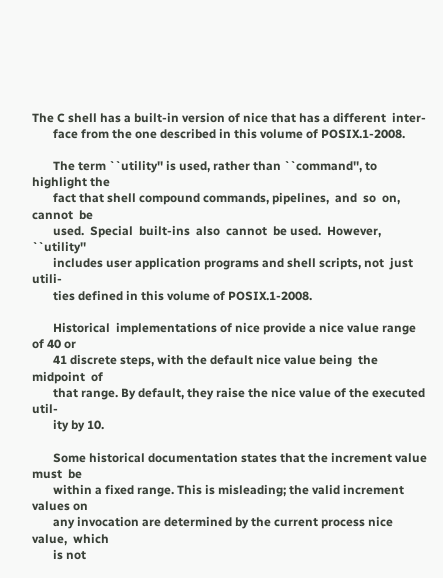The C shell has a built-in version of nice that has a different  inter‐
       face from the one described in this volume of POSIX.1‐2008.

       The term ``utility'' is used, rather than ``command'', to highlight the
       fact that shell compound commands, pipelines,  and  so  on,  cannot  be
       used.  Special  built-ins  also  cannot  be used.  However, ``utility''
       includes user application programs and shell scripts, not  just  utili‐
       ties defined in this volume of POSIX.1‐2008.

       Historical  implementations of nice provide a nice value range of 40 or
       41 discrete steps, with the default nice value being  the  midpoint  of
       that range. By default, they raise the nice value of the executed util‐
       ity by 10.

       Some historical documentation states that the increment value  must  be
       within a fixed range. This is misleading; the valid increment values on
       any invocation are determined by the current process nice value,  which
       is not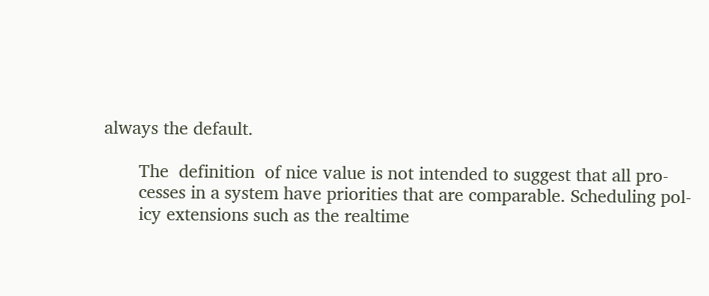always the default.

       The  definition  of nice value is not intended to suggest that all pro‐
       cesses in a system have priorities that are comparable. Scheduling pol‐
       icy extensions such as the realtime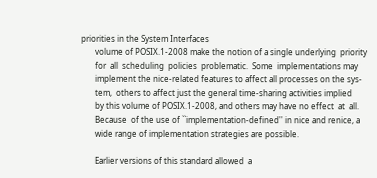priorities in the System Interfaces
       volume of POSIX.1‐2008 make the notion of a single underlying  priority
       for  all  scheduling  policies  problematic.  Some  implementations may
       implement the nice-related features to affect all processes on the sys‐
       tem,  others to affect just the general time-sharing activities implied
       by this volume of POSIX.1‐2008, and others may have no effect  at  all.
       Because  of the use of ``implementation-defined'' in nice and renice, a
       wide range of implementation strategies are possible.

       Earlier versions of this standard allowed  a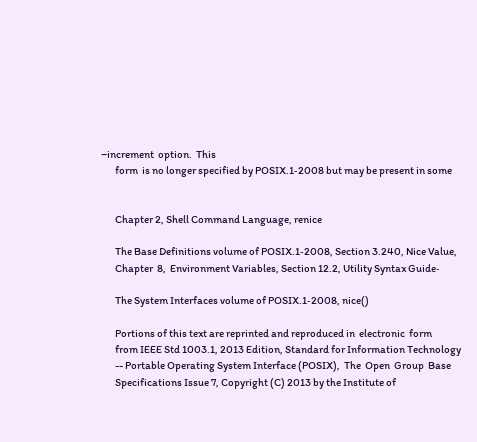−increment  option.  This
       form  is no longer specified by POSIX.1‐2008 but may be present in some


       Chapter 2, Shell Command Language, renice

       The Base Definitions volume of POSIX.1‐2008, Section 3.240, Nice Value,
       Chapter  8,  Environment Variables, Section 12.2, Utility Syntax Guide‐

       The System Interfaces volume of POSIX.1‐2008, nice()

       Portions of this text are reprinted and reproduced in  electronic  form
       from IEEE Std 1003.1, 2013 Edition, Standard for Information Technology
       -- Portable Operating System Interface (POSIX),  The  Open  Group  Base
       Specifications Issue 7, Copyright (C) 2013 by the Institute of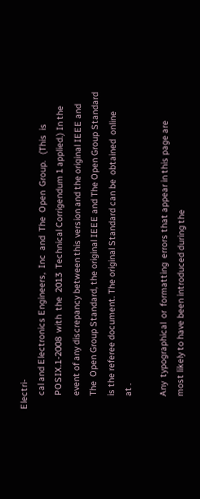Electri‐
       cal and Electronics Engineers,  Inc  and  The  Open  Group.   (This  is
       POSIX.1-2008  with  the  2013  Technical Corrigendum 1 applied.) In the
       event of any discrepancy between this version and the original IEEE and
       The  Open Group Standard, the original IEEE and The Open Group Standard
       is the referee document. The original Standard can be  obtained  online
       at .

       Any  typographical  or  formatting  errors that appear in this page are
       most likely to have been introduced during the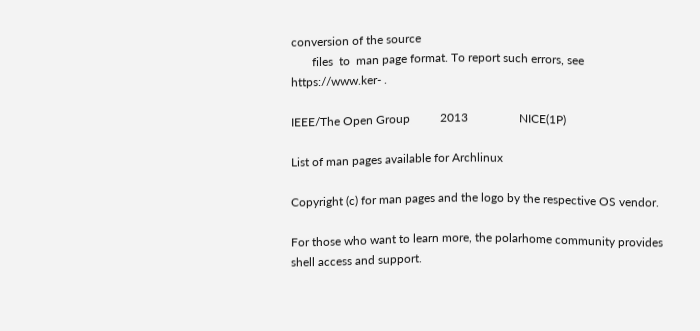conversion of the source
       files  to  man page format. To report such errors, see https://www.ker‐ .

IEEE/The Open Group          2013                 NICE(1P)

List of man pages available for Archlinux

Copyright (c) for man pages and the logo by the respective OS vendor.

For those who want to learn more, the polarhome community provides shell access and support.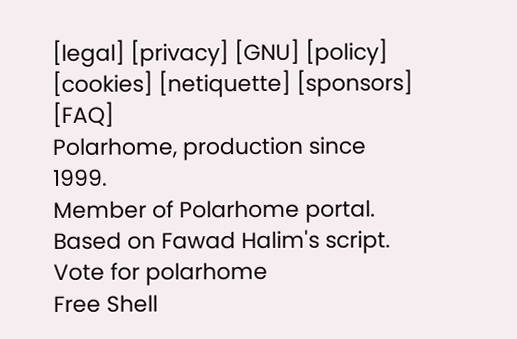[legal] [privacy] [GNU] [policy] [cookies] [netiquette] [sponsors] [FAQ]
Polarhome, production since 1999.
Member of Polarhome portal.
Based on Fawad Halim's script.
Vote for polarhome
Free Shell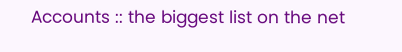Accounts :: the biggest list on the net